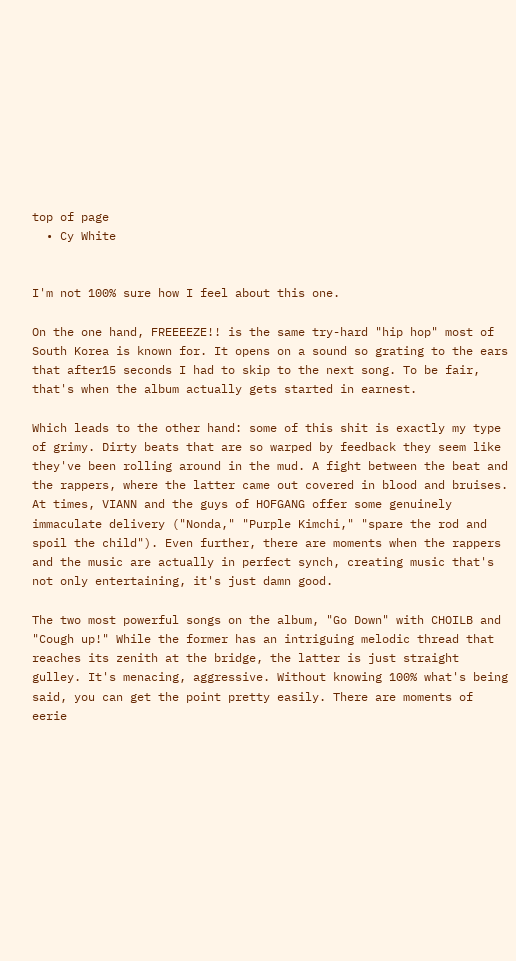top of page
  • Cy White


I'm not 100% sure how I feel about this one.

On the one hand, FREEEEZE!! is the same try-hard "hip hop" most of South Korea is known for. It opens on a sound so grating to the ears that after15 seconds I had to skip to the next song. To be fair, that's when the album actually gets started in earnest.

Which leads to the other hand: some of this shit is exactly my type of grimy. Dirty beats that are so warped by feedback they seem like they've been rolling around in the mud. A fight between the beat and the rappers, where the latter came out covered in blood and bruises. At times, VIANN and the guys of HOFGANG offer some genuinely immaculate delivery ("Nonda," "Purple Kimchi," "spare the rod and spoil the child"). Even further, there are moments when the rappers and the music are actually in perfect synch, creating music that's not only entertaining, it's just damn good.

The two most powerful songs on the album, "Go Down" with CHOILB and "Cough up!" While the former has an intriguing melodic thread that reaches its zenith at the bridge, the latter is just straight gulley. It's menacing, aggressive. Without knowing 100% what's being said, you can get the point pretty easily. There are moments of eerie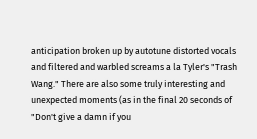anticipation broken up by autotune distorted vocals and filtered and warbled screams a la Tyler's "Trash Wang." There are also some truly interesting and unexpected moments (as in the final 20 seconds of "Don't give a damn if you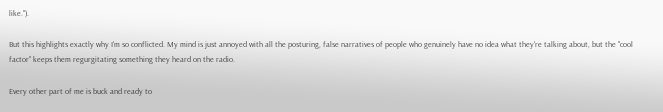like.").

But this highlights exactly why I'm so conflicted. My mind is just annoyed with all the posturing, false narratives of people who genuinely have no idea what they're talking about, but the "cool factor" keeps them regurgitating something they heard on the radio.

Every other part of me is buck and ready to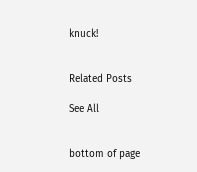knuck!


Related Posts

See All


bottom of page